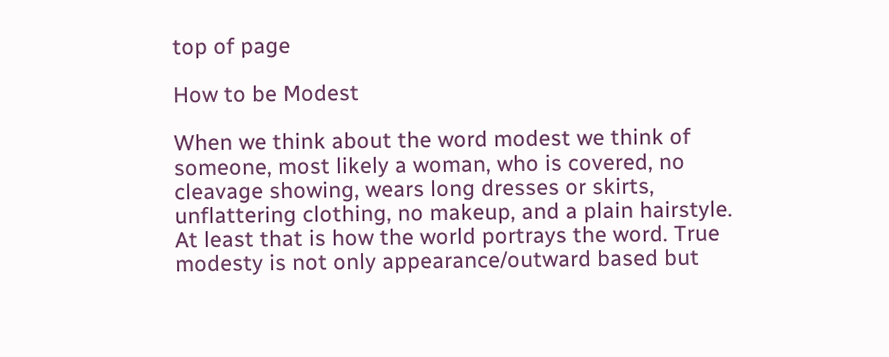top of page

How to be Modest

When we think about the word modest we think of someone, most likely a woman, who is covered, no cleavage showing, wears long dresses or skirts, unflattering clothing, no makeup, and a plain hairstyle. At least that is how the world portrays the word. True modesty is not only appearance/outward based but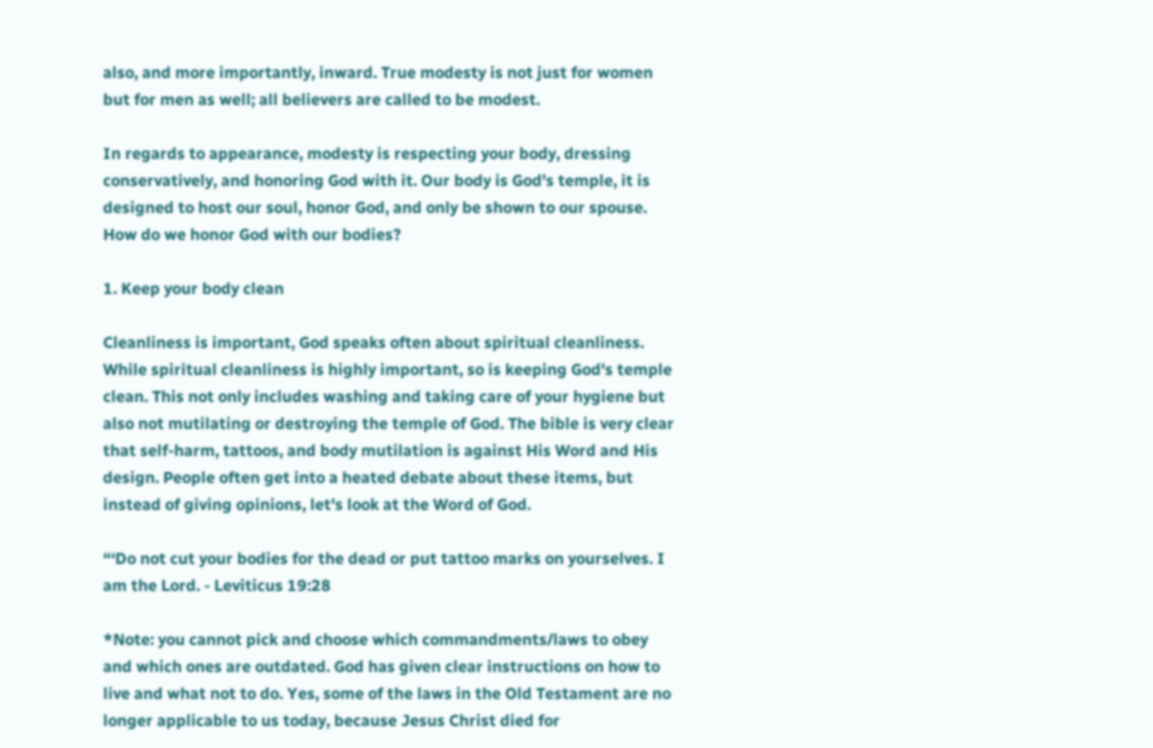also, and more importantly, inward. True modesty is not just for women but for men as well; all believers are called to be modest.

In regards to appearance, modesty is respecting your body, dressing conservatively, and honoring God with it. Our body is God's temple, it is designed to host our soul, honor God, and only be shown to our spouse. How do we honor God with our bodies?

1. Keep your body clean

Cleanliness is important, God speaks often about spiritual cleanliness. While spiritual cleanliness is highly important, so is keeping God's temple clean. This not only includes washing and taking care of your hygiene but also not mutilating or destroying the temple of God. The bible is very clear that self-harm, tattoos, and body mutilation is against His Word and His design. People often get into a heated debate about these items, but instead of giving opinions, let's look at the Word of God.

“‘Do not cut your bodies for the dead or put tattoo marks on yourselves. I am the Lord. - Leviticus 19:28

*Note: you cannot pick and choose which commandments/laws to obey and which ones are outdated. God has given clear instructions on how to live and what not to do. Yes, some of the laws in the Old Testament are no longer applicable to us today, because Jesus Christ died for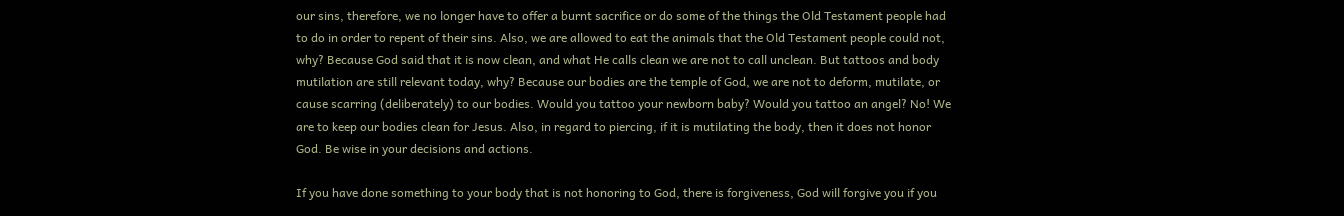our sins, therefore, we no longer have to offer a burnt sacrifice or do some of the things the Old Testament people had to do in order to repent of their sins. Also, we are allowed to eat the animals that the Old Testament people could not, why? Because God said that it is now clean, and what He calls clean we are not to call unclean. But tattoos and body mutilation are still relevant today, why? Because our bodies are the temple of God, we are not to deform, mutilate, or cause scarring (deliberately) to our bodies. Would you tattoo your newborn baby? Would you tattoo an angel? No! We are to keep our bodies clean for Jesus. Also, in regard to piercing, if it is mutilating the body, then it does not honor God. Be wise in your decisions and actions.

If you have done something to your body that is not honoring to God, there is forgiveness, God will forgive you if you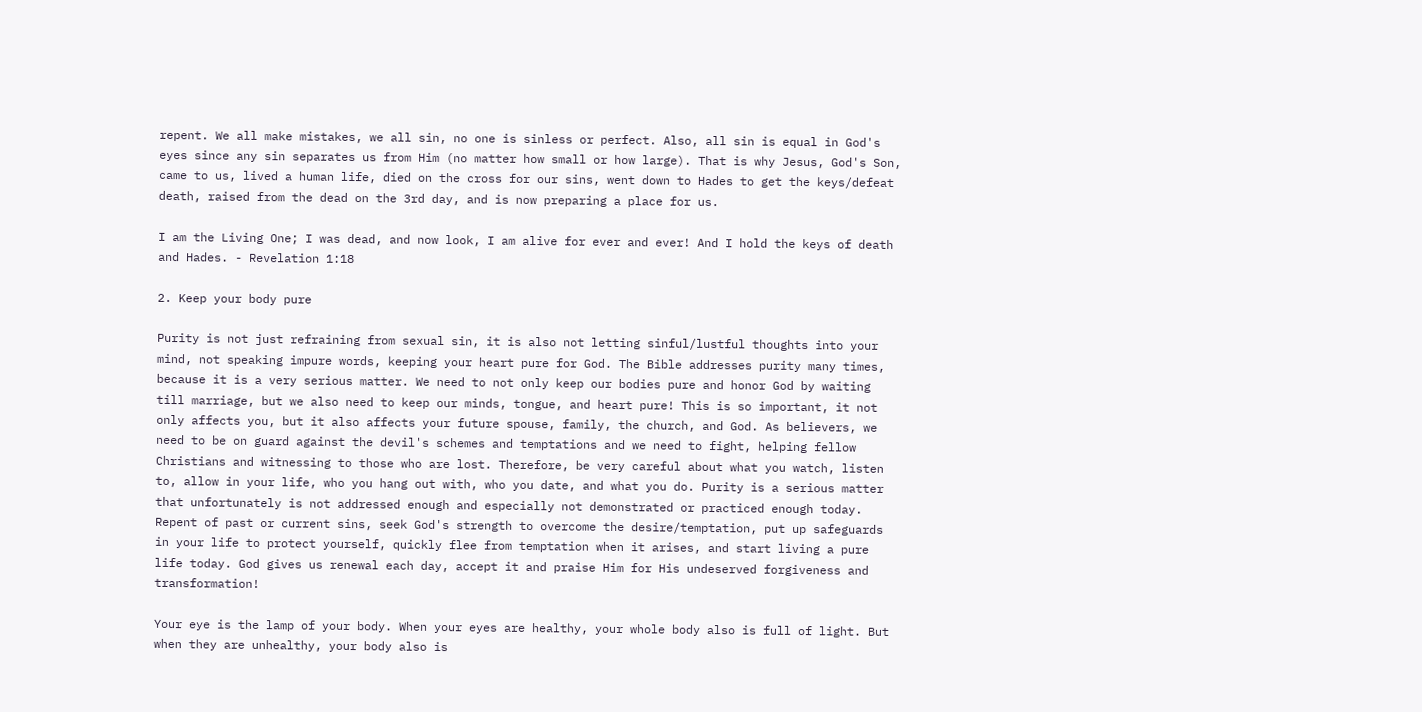repent. We all make mistakes, we all sin, no one is sinless or perfect. Also, all sin is equal in God's eyes since any sin separates us from Him (no matter how small or how large). That is why Jesus, God's Son, came to us, lived a human life, died on the cross for our sins, went down to Hades to get the keys/defeat death, raised from the dead on the 3rd day, and is now preparing a place for us.

I am the Living One; I was dead, and now look, I am alive for ever and ever! And I hold the keys of death and Hades. - Revelation 1:18

2. Keep your body pure

Purity is not just refraining from sexual sin, it is also not letting sinful/lustful thoughts into your mind, not speaking impure words, keeping your heart pure for God. The Bible addresses purity many times, because it is a very serious matter. We need to not only keep our bodies pure and honor God by waiting till marriage, but we also need to keep our minds, tongue, and heart pure! This is so important, it not only affects you, but it also affects your future spouse, family, the church, and God. As believers, we need to be on guard against the devil's schemes and temptations and we need to fight, helping fellow Christians and witnessing to those who are lost. Therefore, be very careful about what you watch, listen to, allow in your life, who you hang out with, who you date, and what you do. Purity is a serious matter that unfortunately is not addressed enough and especially not demonstrated or practiced enough today. Repent of past or current sins, seek God's strength to overcome the desire/temptation, put up safeguards in your life to protect yourself, quickly flee from temptation when it arises, and start living a pure life today. God gives us renewal each day, accept it and praise Him for His undeserved forgiveness and transformation!

Your eye is the lamp of your body. When your eyes are healthy, your whole body also is full of light. But when they are unhealthy, your body also is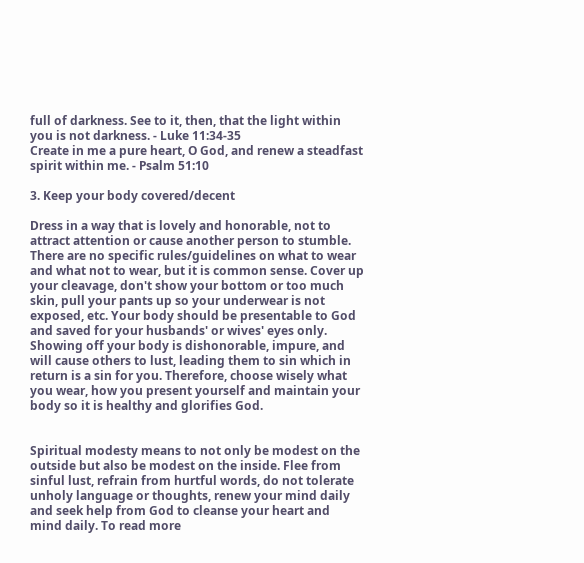full of darkness. See to it, then, that the light within you is not darkness. - Luke 11:34-35
Create in me a pure heart, O God, and renew a steadfast spirit within me. - Psalm 51:10

3. Keep your body covered/decent

Dress in a way that is lovely and honorable, not to attract attention or cause another person to stumble. There are no specific rules/guidelines on what to wear and what not to wear, but it is common sense. Cover up your cleavage, don't show your bottom or too much skin, pull your pants up so your underwear is not exposed, etc. Your body should be presentable to God and saved for your husbands' or wives' eyes only. Showing off your body is dishonorable, impure, and will cause others to lust, leading them to sin which in return is a sin for you. Therefore, choose wisely what you wear, how you present yourself and maintain your body so it is healthy and glorifies God.


Spiritual modesty means to not only be modest on the outside but also be modest on the inside. Flee from sinful lust, refrain from hurtful words, do not tolerate unholy language or thoughts, renew your mind daily and seek help from God to cleanse your heart and mind daily. To read more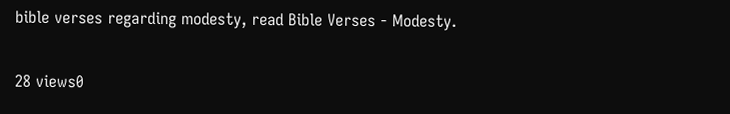bible verses regarding modesty, read Bible Verses - Modesty.

28 views0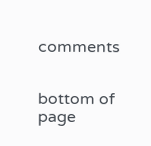comments


bottom of page